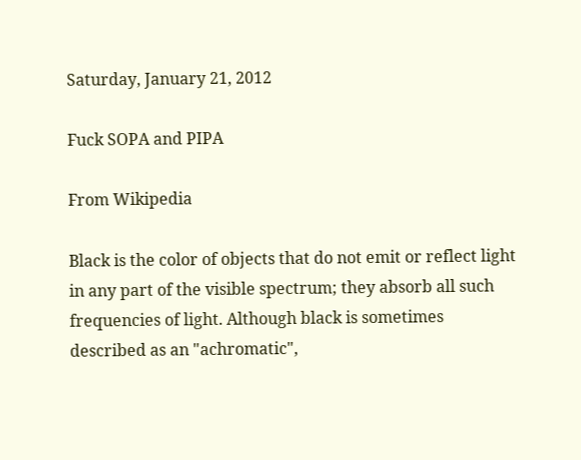Saturday, January 21, 2012

Fuck SOPA and PIPA

From Wikipedia

Black is the color of objects that do not emit or reflect light in any part of the visible spectrum; they absorb all such frequencies of light. Although black is sometimes described as an "achromatic",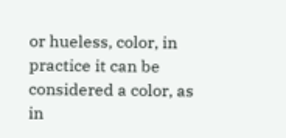or hueless, color, in practice it can be considered a color, as in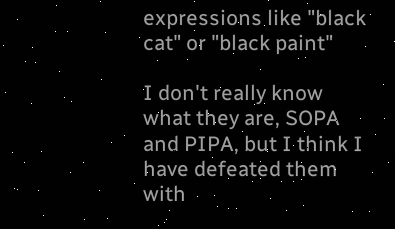expressions like "black cat" or "black paint"

I don't really know what they are, SOPA and PIPA, but I think I have defeated them with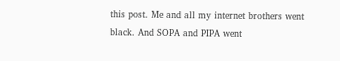this post. Me and all my internet brothers went black. And SOPA and PIPA went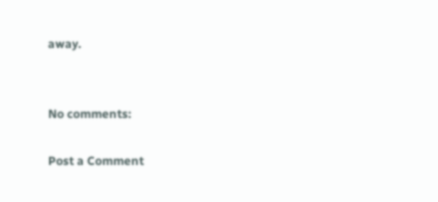away.


No comments:

Post a Comment